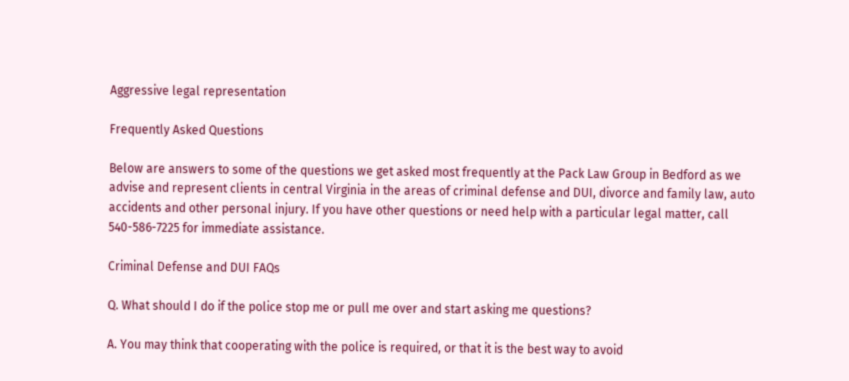Aggressive legal representation

Frequently Asked Questions

Below are answers to some of the questions we get asked most frequently at the Pack Law Group in Bedford as we advise and represent clients in central Virginia in the areas of criminal defense and DUI, divorce and family law, auto accidents and other personal injury. If you have other questions or need help with a particular legal matter, call 540-586-7225 for immediate assistance.

Criminal Defense and DUI FAQs

Q. What should I do if the police stop me or pull me over and start asking me questions?

A. You may think that cooperating with the police is required, or that it is the best way to avoid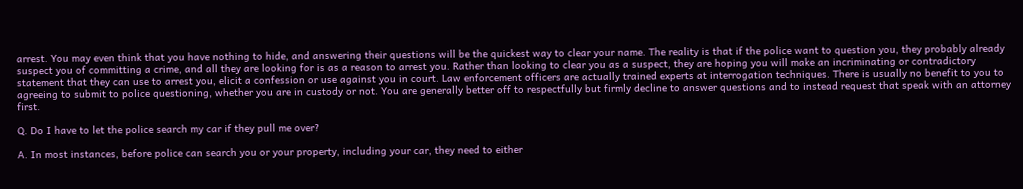arrest. You may even think that you have nothing to hide, and answering their questions will be the quickest way to clear your name. The reality is that if the police want to question you, they probably already suspect you of committing a crime, and all they are looking for is as a reason to arrest you. Rather than looking to clear you as a suspect, they are hoping you will make an incriminating or contradictory statement that they can use to arrest you, elicit a confession or use against you in court. Law enforcement officers are actually trained experts at interrogation techniques. There is usually no benefit to you to agreeing to submit to police questioning, whether you are in custody or not. You are generally better off to respectfully but firmly decline to answer questions and to instead request that speak with an attorney first.

Q. Do I have to let the police search my car if they pull me over?

A. In most instances, before police can search you or your property, including your car, they need to either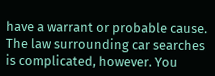have a warrant or probable cause. The law surrounding car searches is complicated, however. You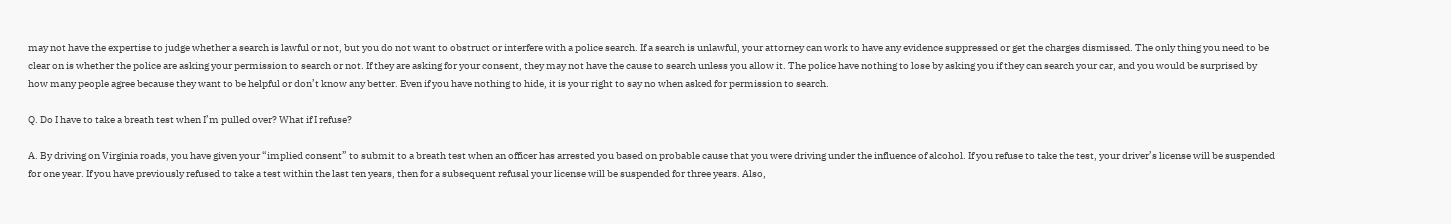may not have the expertise to judge whether a search is lawful or not, but you do not want to obstruct or interfere with a police search. If a search is unlawful, your attorney can work to have any evidence suppressed or get the charges dismissed. The only thing you need to be clear on is whether the police are asking your permission to search or not. If they are asking for your consent, they may not have the cause to search unless you allow it. The police have nothing to lose by asking you if they can search your car, and you would be surprised by how many people agree because they want to be helpful or don’t know any better. Even if you have nothing to hide, it is your right to say no when asked for permission to search.

Q. Do I have to take a breath test when I’m pulled over? What if I refuse?

A. By driving on Virginia roads, you have given your “implied consent” to submit to a breath test when an officer has arrested you based on probable cause that you were driving under the influence of alcohol. If you refuse to take the test, your driver’s license will be suspended for one year. If you have previously refused to take a test within the last ten years, then for a subsequent refusal your license will be suspended for three years. Also,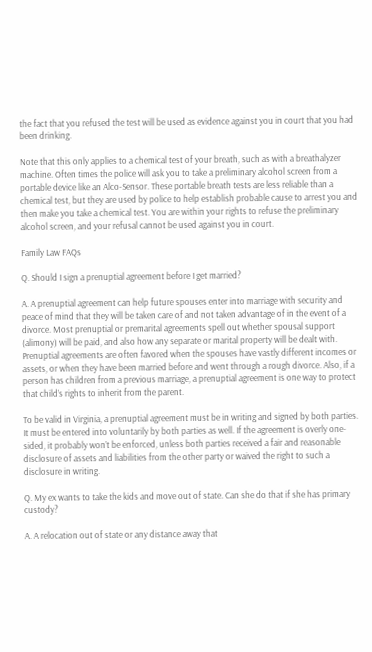the fact that you refused the test will be used as evidence against you in court that you had been drinking.

Note that this only applies to a chemical test of your breath, such as with a breathalyzer machine. Often times the police will ask you to take a preliminary alcohol screen from a portable device like an Alco-Sensor. These portable breath tests are less reliable than a chemical test, but they are used by police to help establish probable cause to arrest you and then make you take a chemical test. You are within your rights to refuse the preliminary alcohol screen, and your refusal cannot be used against you in court.

Family Law FAQs

Q. Should I sign a prenuptial agreement before I get married?

A. A prenuptial agreement can help future spouses enter into marriage with security and peace of mind that they will be taken care of and not taken advantage of in the event of a divorce. Most prenuptial or premarital agreements spell out whether spousal support (alimony) will be paid, and also how any separate or marital property will be dealt with. Prenuptial agreements are often favored when the spouses have vastly different incomes or assets, or when they have been married before and went through a rough divorce. Also, if a person has children from a previous marriage, a prenuptial agreement is one way to protect that child’s rights to inherit from the parent.

To be valid in Virginia, a prenuptial agreement must be in writing and signed by both parties. It must be entered into voluntarily by both parties as well. If the agreement is overly one-sided, it probably won’t be enforced, unless both parties received a fair and reasonable disclosure of assets and liabilities from the other party or waived the right to such a disclosure in writing.

Q. My ex wants to take the kids and move out of state. Can she do that if she has primary custody?

A. A relocation out of state or any distance away that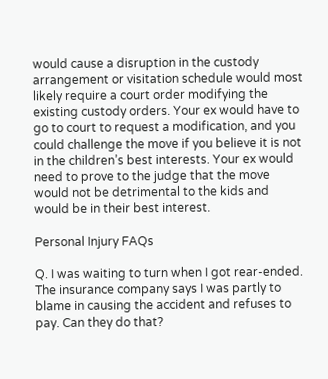would cause a disruption in the custody arrangement or visitation schedule would most likely require a court order modifying the existing custody orders. Your ex would have to go to court to request a modification, and you could challenge the move if you believe it is not in the children’s best interests. Your ex would need to prove to the judge that the move would not be detrimental to the kids and would be in their best interest.

Personal Injury FAQs

Q. I was waiting to turn when I got rear-ended. The insurance company says I was partly to blame in causing the accident and refuses to pay. Can they do that?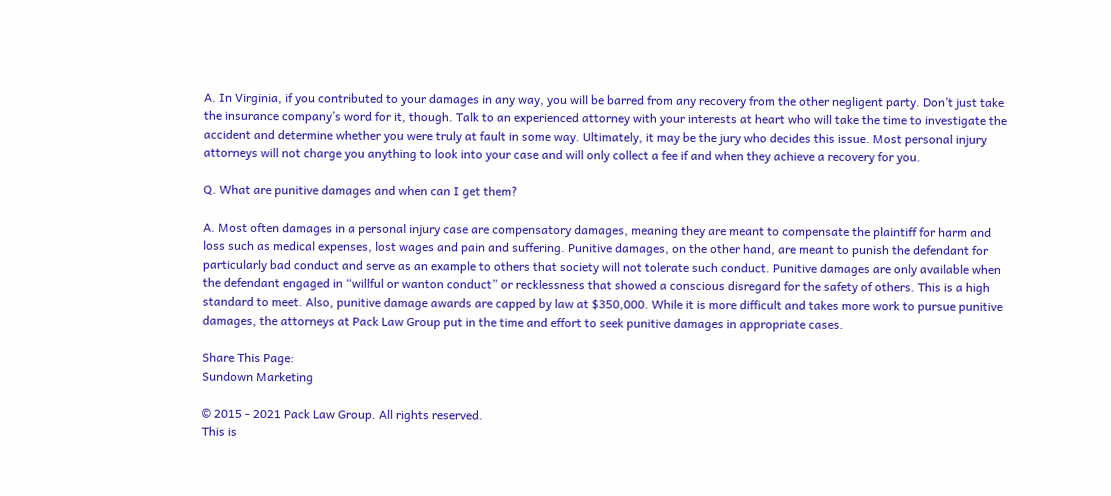A. In Virginia, if you contributed to your damages in any way, you will be barred from any recovery from the other negligent party. Don’t just take the insurance company’s word for it, though. Talk to an experienced attorney with your interests at heart who will take the time to investigate the accident and determine whether you were truly at fault in some way. Ultimately, it may be the jury who decides this issue. Most personal injury attorneys will not charge you anything to look into your case and will only collect a fee if and when they achieve a recovery for you.

Q. What are punitive damages and when can I get them?

A. Most often damages in a personal injury case are compensatory damages, meaning they are meant to compensate the plaintiff for harm and loss such as medical expenses, lost wages and pain and suffering. Punitive damages, on the other hand, are meant to punish the defendant for particularly bad conduct and serve as an example to others that society will not tolerate such conduct. Punitive damages are only available when the defendant engaged in “willful or wanton conduct” or recklessness that showed a conscious disregard for the safety of others. This is a high standard to meet. Also, punitive damage awards are capped by law at $350,000. While it is more difficult and takes more work to pursue punitive damages, the attorneys at Pack Law Group put in the time and effort to seek punitive damages in appropriate cases.

Share This Page:
Sundown Marketing

© 2015 - 2021 Pack Law Group. All rights reserved.
This is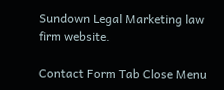Sundown Legal Marketing law firm website.

Contact Form Tab Close Menu